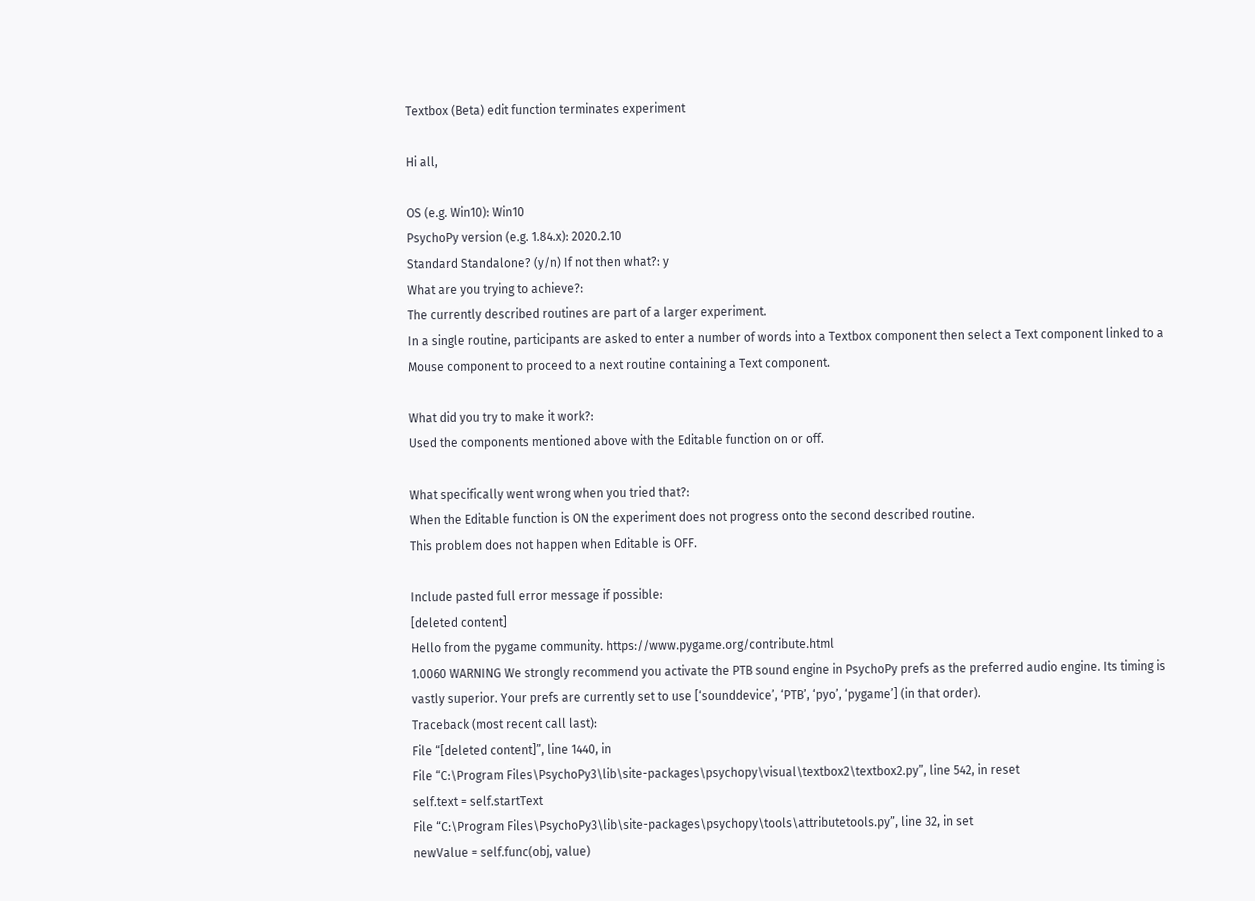Textbox (Beta) edit function terminates experiment

Hi all,

OS (e.g. Win10): Win10
PsychoPy version (e.g. 1.84.x): 2020.2.10
Standard Standalone? (y/n) If not then what?: y
What are you trying to achieve?:
The currently described routines are part of a larger experiment.
In a single routine, participants are asked to enter a number of words into a Textbox component then select a Text component linked to a Mouse component to proceed to a next routine containing a Text component.

What did you try to make it work?:
Used the components mentioned above with the Editable function on or off.

What specifically went wrong when you tried that?:
When the Editable function is ON the experiment does not progress onto the second described routine.
This problem does not happen when Editable is OFF.

Include pasted full error message if possible:
[deleted content]
Hello from the pygame community. https://www.pygame.org/contribute.html
1.0060 WARNING We strongly recommend you activate the PTB sound engine in PsychoPy prefs as the preferred audio engine. Its timing is vastly superior. Your prefs are currently set to use [‘sounddevice’, ‘PTB’, ‘pyo’, ‘pygame’] (in that order).
Traceback (most recent call last):
File “[deleted content]”, line 1440, in
File “C:\Program Files\PsychoPy3\lib\site-packages\psychopy\visual\textbox2\textbox2.py”, line 542, in reset
self.text = self.startText
File “C:\Program Files\PsychoPy3\lib\site-packages\psychopy\tools\attributetools.py”, line 32, in set
newValue = self.func(obj, value)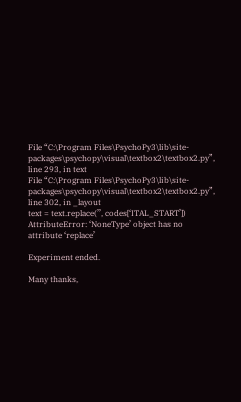File “C:\Program Files\PsychoPy3\lib\site-packages\psychopy\visual\textbox2\textbox2.py”, line 293, in text
File “C:\Program Files\PsychoPy3\lib\site-packages\psychopy\visual\textbox2\textbox2.py”, line 302, in _layout
text = text.replace(’’, codes[‘ITAL_START’])
AttributeError: ‘NoneType’ object has no attribute ‘replace’

Experiment ended.

Many thanks,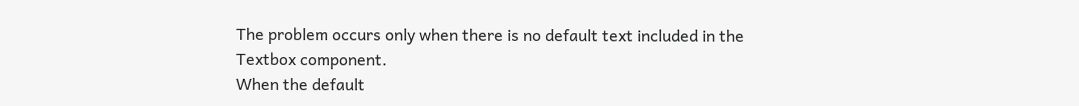The problem occurs only when there is no default text included in the Textbox component.
When the default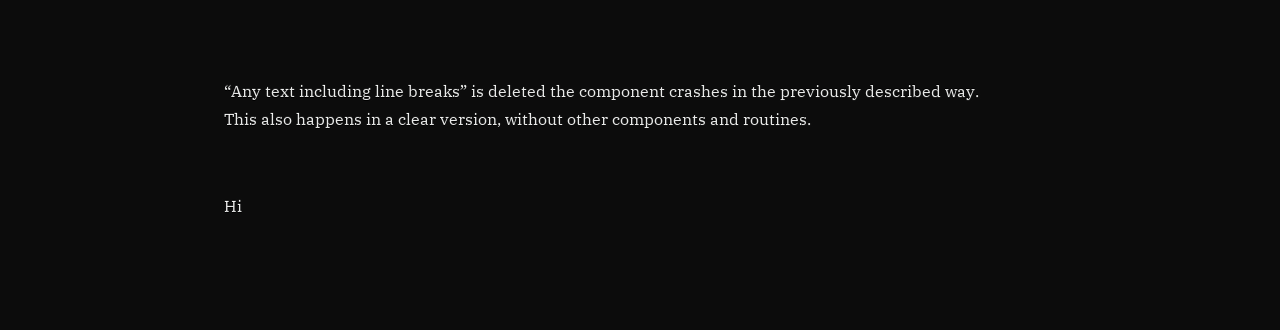“Any text including line breaks” is deleted the component crashes in the previously described way.
This also happens in a clear version, without other components and routines.


Hi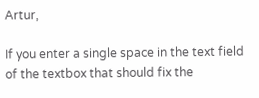Artur,

If you enter a single space in the text field of the textbox that should fix the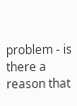problem - is there a reason that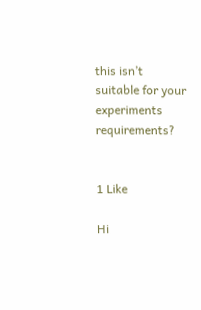this isn’t suitable for your experiments requirements?


1 Like

Hi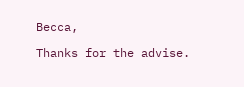Becca,

Thanks for the advise.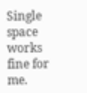Single space works fine for me.